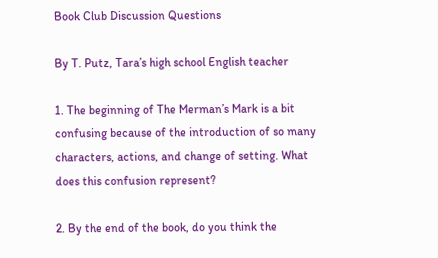Book Club Discussion Questions

By T. Putz, Tara’s high school English teacher

1. The beginning of The Merman’s Mark is a bit confusing because of the introduction of so many characters, actions, and change of setting. What does this confusion represent?

2. By the end of the book, do you think the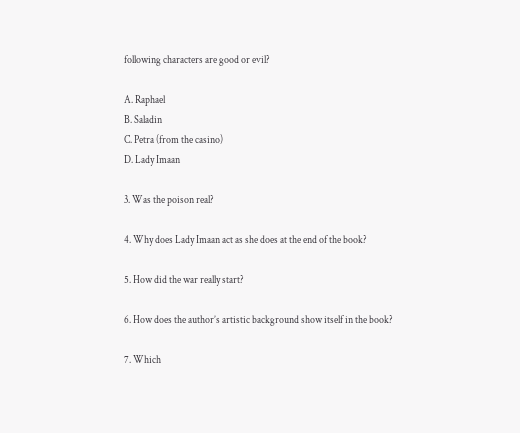following characters are good or evil?

A. Raphael
B. Saladin
C. Petra (from the casino)
D. Lady Imaan

3. Was the poison real?

4. Why does Lady Imaan act as she does at the end of the book?

5. How did the war really start?

6. How does the author’s artistic background show itself in the book?

7. Which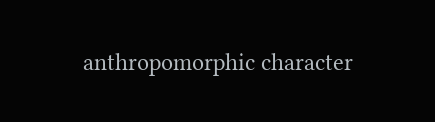anthropomorphic character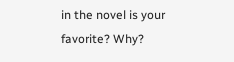in the novel is your favorite? Why?